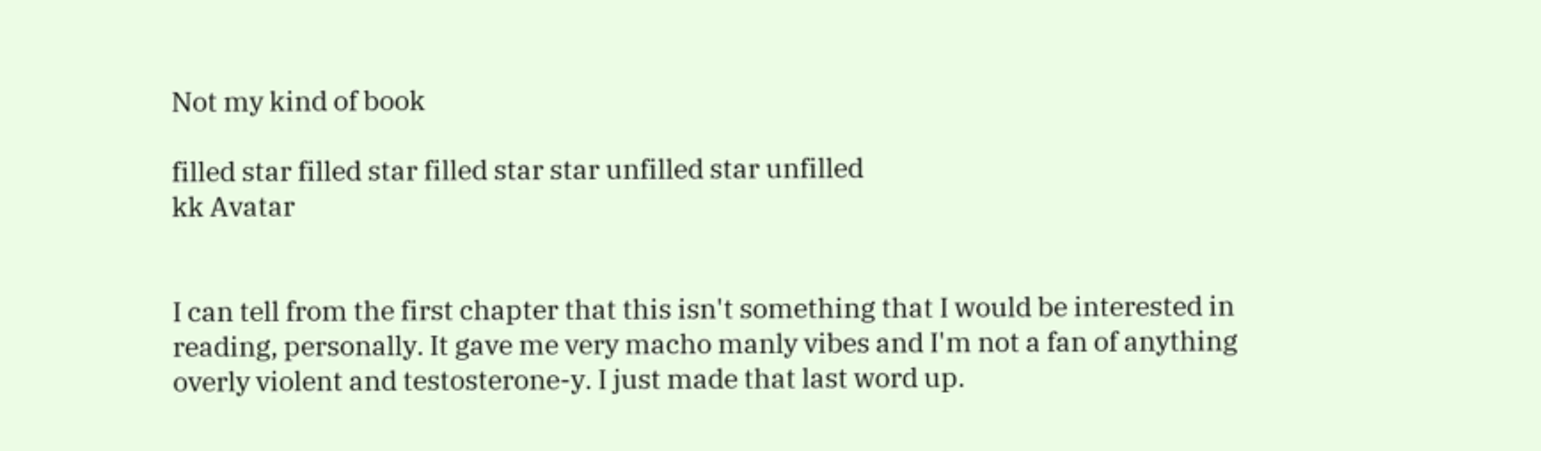Not my kind of book

filled star filled star filled star star unfilled star unfilled
kk Avatar


I can tell from the first chapter that this isn't something that I would be interested in reading, personally. It gave me very macho manly vibes and I'm not a fan of anything overly violent and testosterone-y. I just made that last word up.